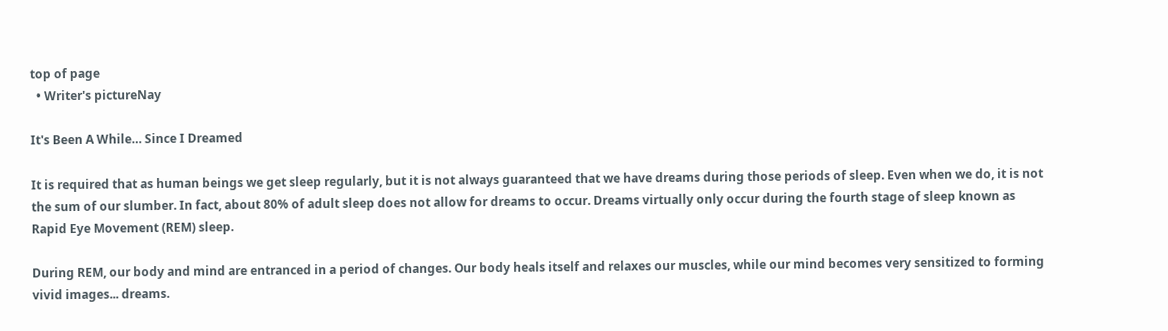top of page
  • Writer's pictureNay

It's Been A While… Since I Dreamed

It is required that as human beings we get sleep regularly, but it is not always guaranteed that we have dreams during those periods of sleep. Even when we do, it is not the sum of our slumber. In fact, about 80% of adult sleep does not allow for dreams to occur. Dreams virtually only occur during the fourth stage of sleep known as Rapid Eye Movement (REM) sleep.

During REM, our body and mind are entranced in a period of changes. Our body heals itself and relaxes our muscles, while our mind becomes very sensitized to forming vivid images... dreams.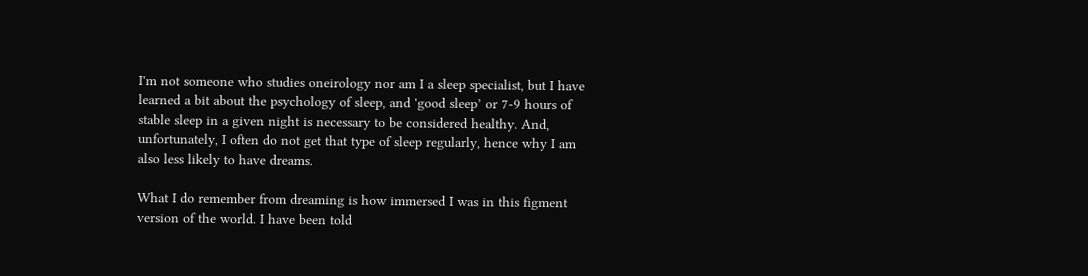I'm not someone who studies oneirology nor am I a sleep specialist, but I have learned a bit about the psychology of sleep, and 'good sleep’ or 7-9 hours of stable sleep in a given night is necessary to be considered healthy. And, unfortunately, I often do not get that type of sleep regularly, hence why I am also less likely to have dreams.

What I do remember from dreaming is how immersed I was in this figment version of the world. I have been told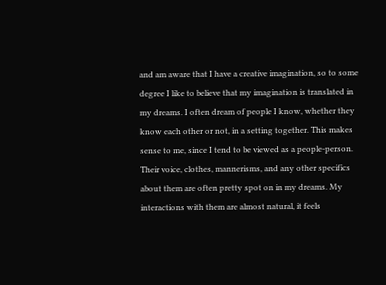and am aware that I have a creative imagination, so to some degree I like to believe that my imagination is translated in my dreams. I often dream of people I know, whether they know each other or not, in a setting together. This makes sense to me, since I tend to be viewed as a people-person. Their voice, clothes, mannerisms, and any other specifics about them are often pretty spot on in my dreams. My interactions with them are almost natural, it feels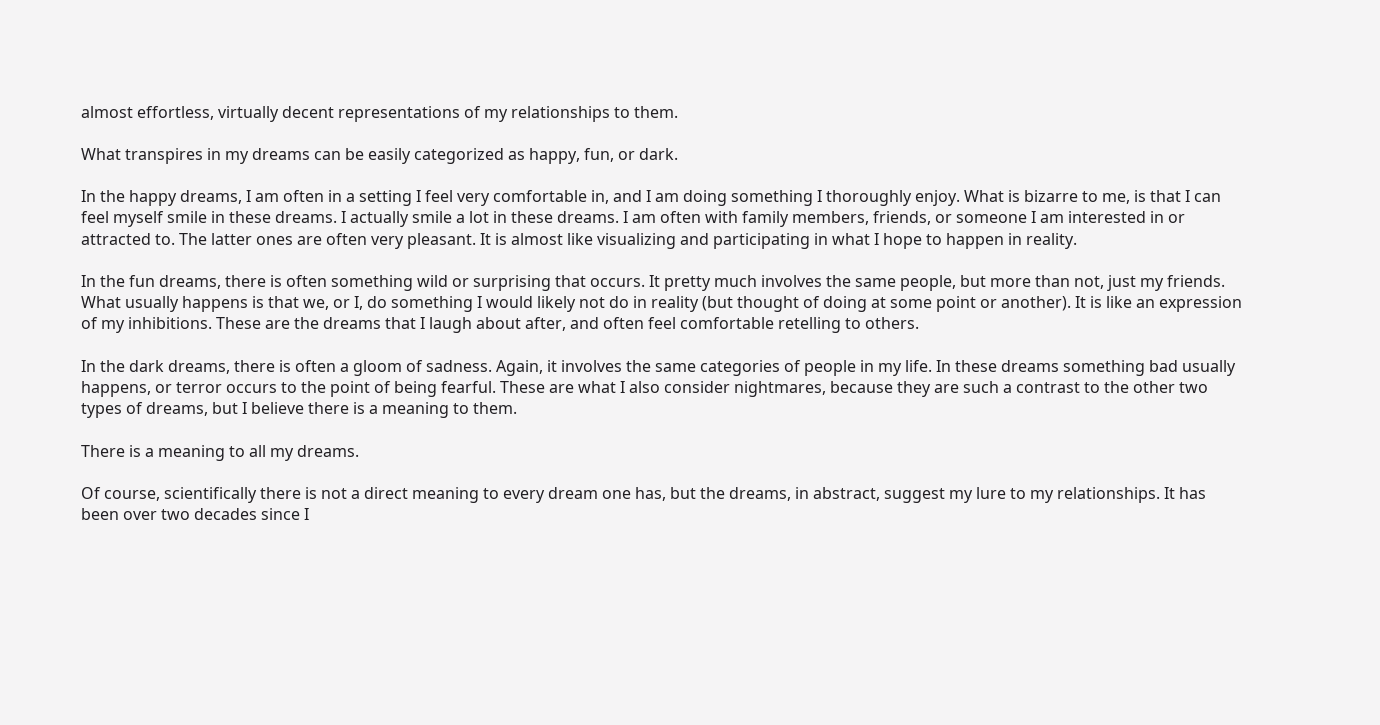almost effortless, virtually decent representations of my relationships to them.

What transpires in my dreams can be easily categorized as happy, fun, or dark.

In the happy dreams, I am often in a setting I feel very comfortable in, and I am doing something I thoroughly enjoy. What is bizarre to me, is that I can feel myself smile in these dreams. I actually smile a lot in these dreams. I am often with family members, friends, or someone I am interested in or attracted to. The latter ones are often very pleasant. It is almost like visualizing and participating in what I hope to happen in reality.

In the fun dreams, there is often something wild or surprising that occurs. It pretty much involves the same people, but more than not, just my friends. What usually happens is that we, or I, do something I would likely not do in reality (but thought of doing at some point or another). It is like an expression of my inhibitions. These are the dreams that I laugh about after, and often feel comfortable retelling to others.

In the dark dreams, there is often a gloom of sadness. Again, it involves the same categories of people in my life. In these dreams something bad usually happens, or terror occurs to the point of being fearful. These are what I also consider nightmares, because they are such a contrast to the other two types of dreams, but I believe there is a meaning to them.

There is a meaning to all my dreams.

Of course, scientifically there is not a direct meaning to every dream one has, but the dreams, in abstract, suggest my lure to my relationships. It has been over two decades since I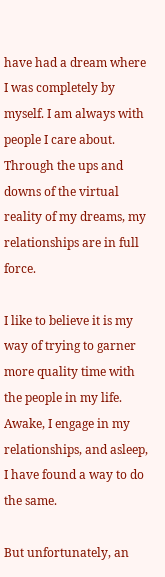have had a dream where I was completely by myself. I am always with people I care about. Through the ups and downs of the virtual reality of my dreams, my relationships are in full force.

I like to believe it is my way of trying to garner more quality time with the people in my life. Awake, I engage in my relationships, and asleep, I have found a way to do the same.

But unfortunately, an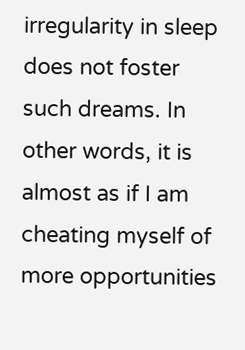irregularity in sleep does not foster such dreams. In other words, it is almost as if I am cheating myself of more opportunities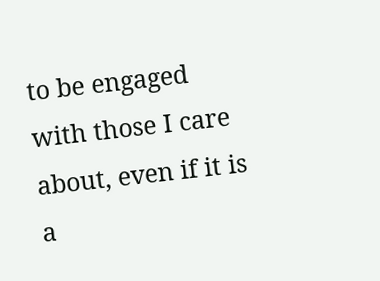to be engaged with those I care about, even if it is a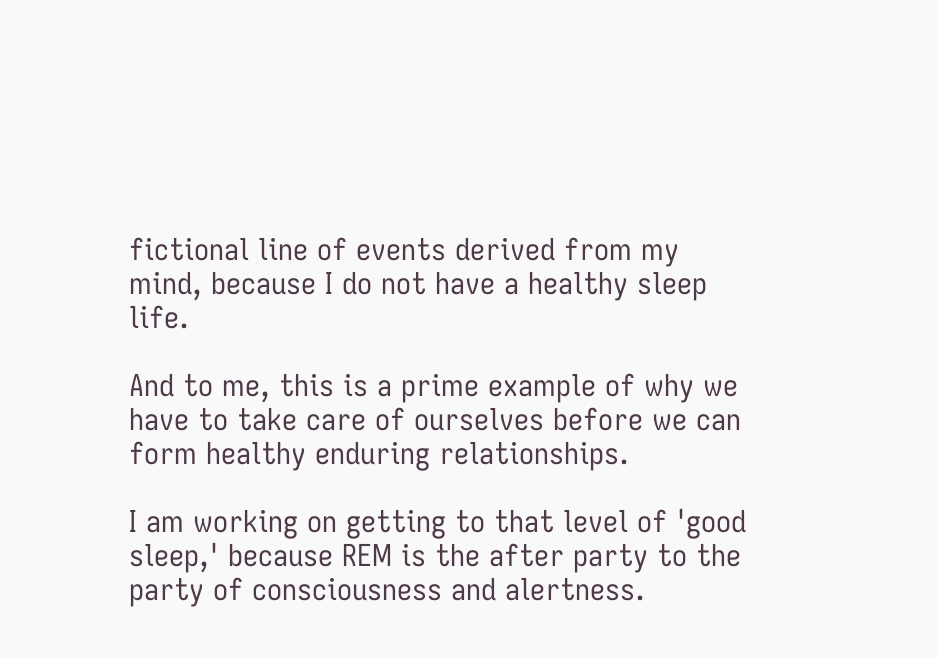fictional line of events derived from my mind, because I do not have a healthy sleep life.

And to me, this is a prime example of why we have to take care of ourselves before we can form healthy enduring relationships.

I am working on getting to that level of 'good sleep,' because REM is the after party to the party of consciousness and alertness.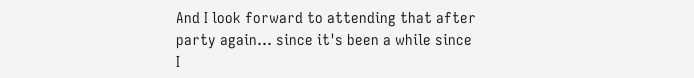And I look forward to attending that after party again… since it's been a while since I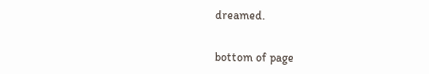dreamed.


bottom of page